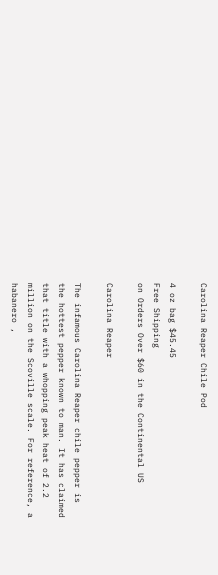Carolina Reaper Chile Pod

4 oz bag $45.45
Free Shipping
on Orders Over $60 in the Continental US

Carolina Reaper

The infamous Carolina Reaper chile pepper is the hottest pepper known to man. It has claimed that title with a whopping peak heat of 2.2 million on the Scoville scale. For reference, a habanero ,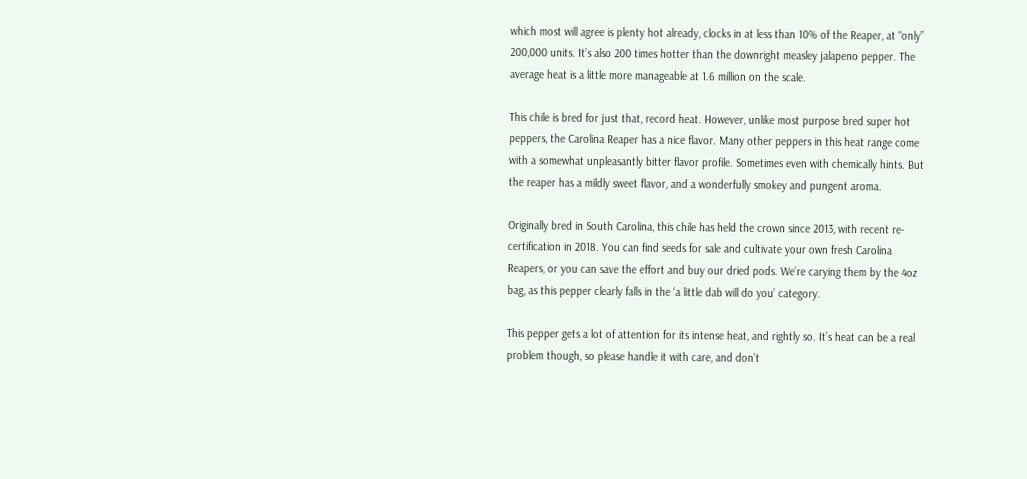which most will agree is plenty hot already, clocks in at less than 10% of the Reaper, at “only” 200,000 units. It’s also 200 times hotter than the downright measley jalapeno pepper. The average heat is a little more manageable at 1.6 million on the scale.

This chile is bred for just that, record heat. However, unlike most purpose bred super hot peppers, the Carolina Reaper has a nice flavor. Many other peppers in this heat range come with a somewhat unpleasantly bitter flavor profile. Sometimes even with chemically hints. But the reaper has a mildly sweet flavor, and a wonderfully smokey and pungent aroma.

Originally bred in South Carolina, this chile has held the crown since 2013, with recent re-certification in 2018. You can find seeds for sale and cultivate your own fresh Carolina Reapers, or you can save the effort and buy our dried pods. We’re carying them by the 4oz bag, as this pepper clearly falls in the ‘a little dab will do you’ category.

This pepper gets a lot of attention for its intense heat, and rightly so. It’s heat can be a real problem though, so please handle it with care, and don’t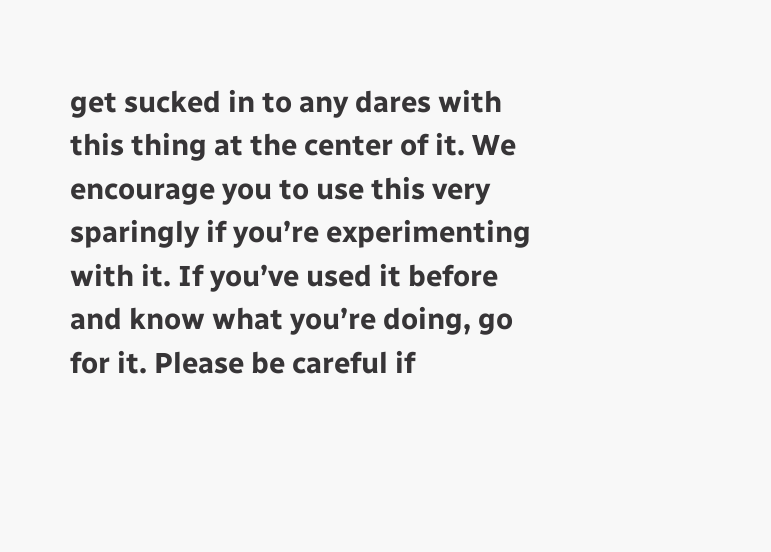get sucked in to any dares with this thing at the center of it. We encourage you to use this very sparingly if you’re experimenting with it. If you’ve used it before and know what you’re doing, go for it. Please be careful if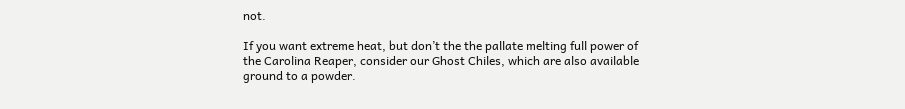not.

If you want extreme heat, but don’t the the pallate melting full power of the Carolina Reaper, consider our Ghost Chiles, which are also available ground to a powder.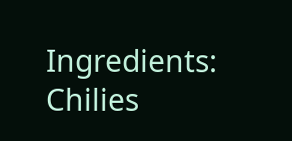Ingredients: Chilies